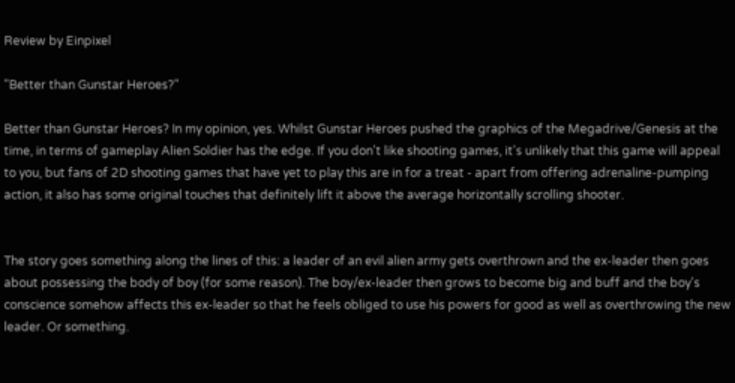Review by Einpixel

"Better than Gunstar Heroes?"

Better than Gunstar Heroes? In my opinion, yes. Whilst Gunstar Heroes pushed the graphics of the Megadrive/Genesis at the time, in terms of gameplay Alien Soldier has the edge. If you don't like shooting games, it's unlikely that this game will appeal to you, but fans of 2D shooting games that have yet to play this are in for a treat - apart from offering adrenaline-pumping action, it also has some original touches that definitely lift it above the average horizontally scrolling shooter.


The story goes something along the lines of this: a leader of an evil alien army gets overthrown and the ex-leader then goes about possessing the body of boy (for some reason). The boy/ex-leader then grows to become big and buff and the boy's conscience somehow affects this ex-leader so that he feels obliged to use his powers for good as well as overthrowing the new leader. Or something.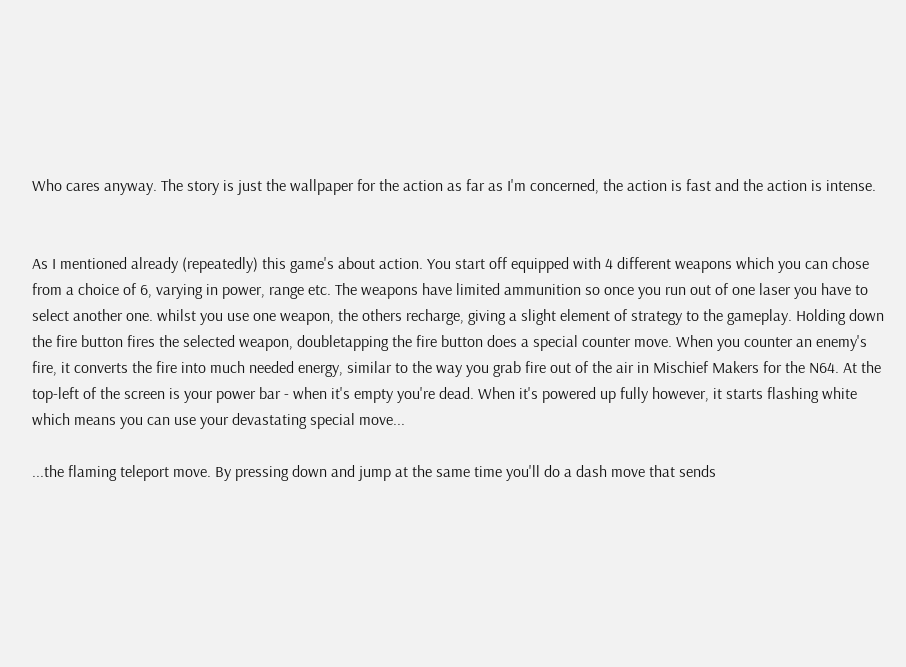Who cares anyway. The story is just the wallpaper for the action as far as I'm concerned, the action is fast and the action is intense.


As I mentioned already (repeatedly) this game's about action. You start off equipped with 4 different weapons which you can chose from a choice of 6, varying in power, range etc. The weapons have limited ammunition so once you run out of one laser you have to select another one. whilst you use one weapon, the others recharge, giving a slight element of strategy to the gameplay. Holding down the fire button fires the selected weapon, doubletapping the fire button does a special counter move. When you counter an enemy's fire, it converts the fire into much needed energy, similar to the way you grab fire out of the air in Mischief Makers for the N64. At the top-left of the screen is your power bar - when it's empty you're dead. When it's powered up fully however, it starts flashing white which means you can use your devastating special move...

...the flaming teleport move. By pressing down and jump at the same time you'll do a dash move that sends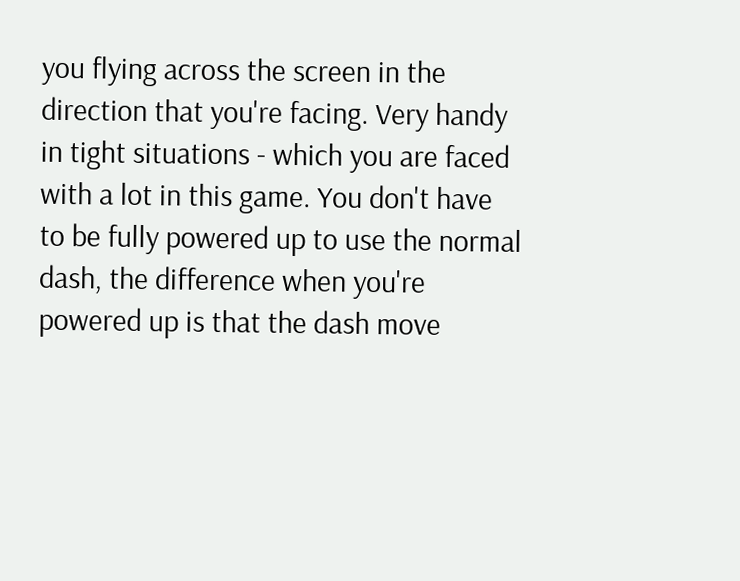you flying across the screen in the direction that you're facing. Very handy in tight situations - which you are faced with a lot in this game. You don't have to be fully powered up to use the normal dash, the difference when you're powered up is that the dash move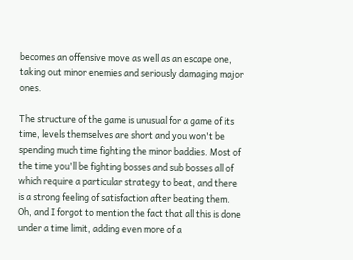becomes an offensive move as well as an escape one, taking out minor enemies and seriously damaging major ones.

The structure of the game is unusual for a game of its time, levels themselves are short and you won't be spending much time fighting the minor baddies. Most of the time you'll be fighting bosses and sub bosses all of which require a particular strategy to beat, and there is a strong feeling of satisfaction after beating them. Oh, and I forgot to mention the fact that all this is done under a time limit, adding even more of a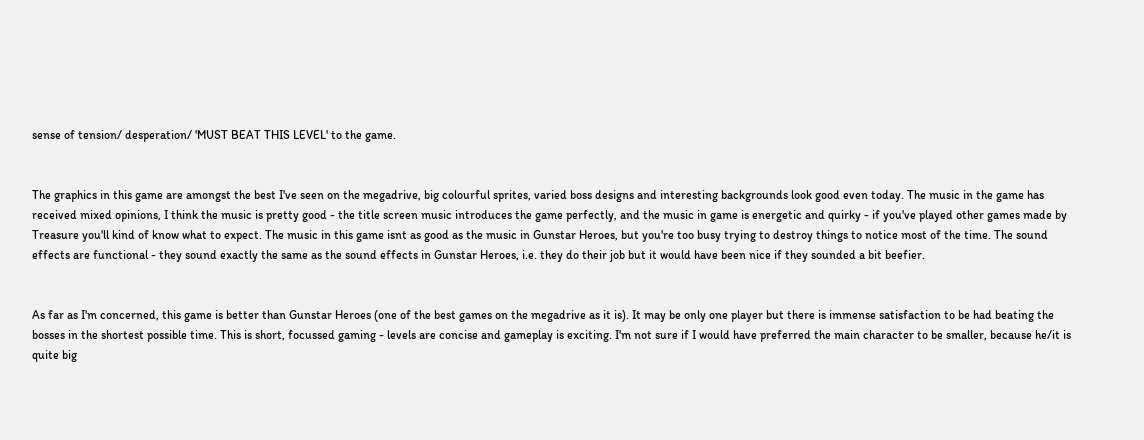sense of tension/ desperation/ 'MUST BEAT THIS LEVEL' to the game.


The graphics in this game are amongst the best I've seen on the megadrive, big colourful sprites, varied boss designs and interesting backgrounds look good even today. The music in the game has received mixed opinions, I think the music is pretty good - the title screen music introduces the game perfectly, and the music in game is energetic and quirky - if you've played other games made by Treasure you'll kind of know what to expect. The music in this game isnt as good as the music in Gunstar Heroes, but you're too busy trying to destroy things to notice most of the time. The sound effects are functional - they sound exactly the same as the sound effects in Gunstar Heroes, i.e. they do their job but it would have been nice if they sounded a bit beefier.


As far as I'm concerned, this game is better than Gunstar Heroes (one of the best games on the megadrive as it is). It may be only one player but there is immense satisfaction to be had beating the bosses in the shortest possible time. This is short, focussed gaming - levels are concise and gameplay is exciting. I'm not sure if I would have preferred the main character to be smaller, because he/it is quite big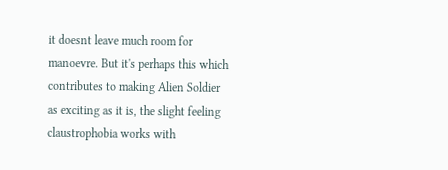it doesnt leave much room for manoevre. But it's perhaps this which contributes to making Alien Soldier as exciting as it is, the slight feeling claustrophobia works with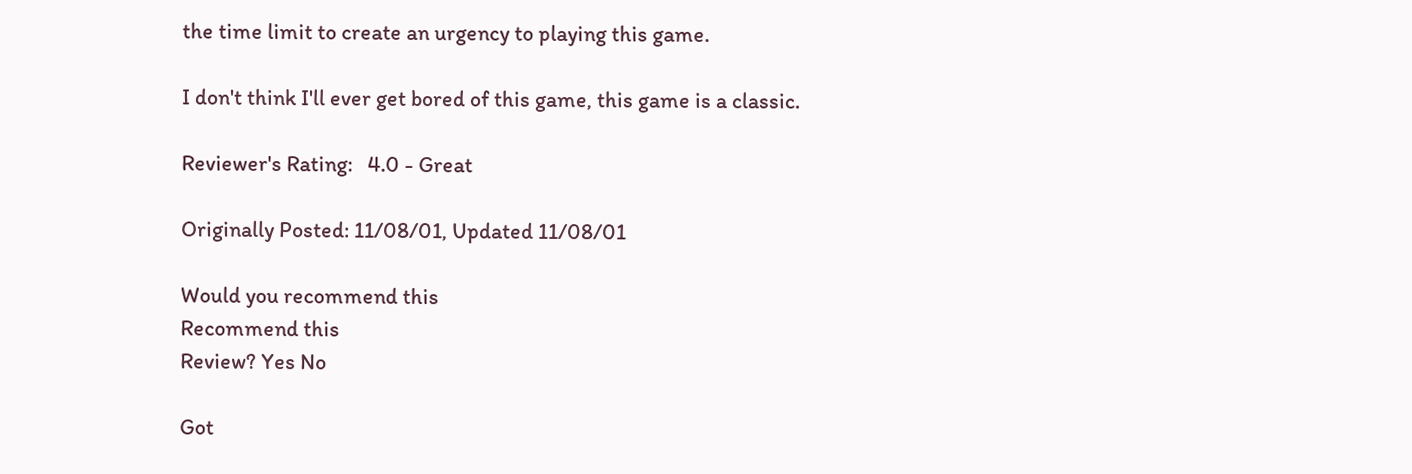the time limit to create an urgency to playing this game.

I don't think I'll ever get bored of this game, this game is a classic.

Reviewer's Rating:   4.0 - Great

Originally Posted: 11/08/01, Updated 11/08/01

Would you recommend this
Recommend this
Review? Yes No

Got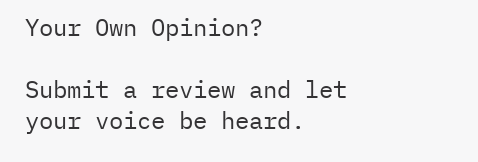Your Own Opinion?

Submit a review and let your voice be heard.